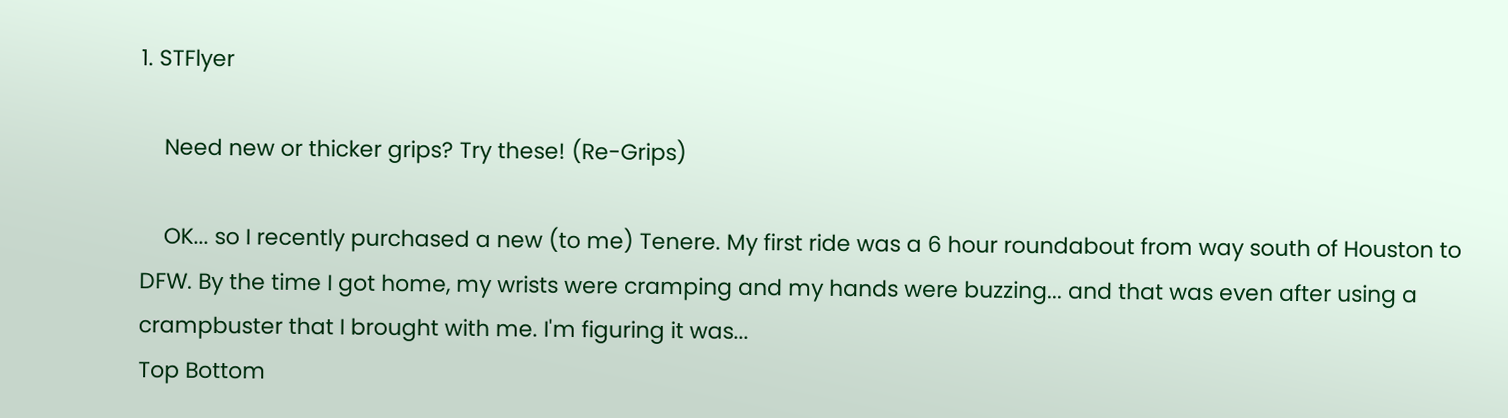1. STFlyer

    Need new or thicker grips? Try these! (Re-Grips)

    OK... so I recently purchased a new (to me) Tenere. My first ride was a 6 hour roundabout from way south of Houston to DFW. By the time I got home, my wrists were cramping and my hands were buzzing... and that was even after using a crampbuster that I brought with me. I'm figuring it was...
Top Bottom